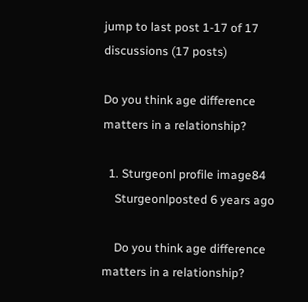jump to last post 1-17 of 17 discussions (17 posts)

Do you think age difference matters in a relationship?

  1. Sturgeonl profile image84
    Sturgeonlposted 6 years ago

    Do you think age difference matters in a relationship?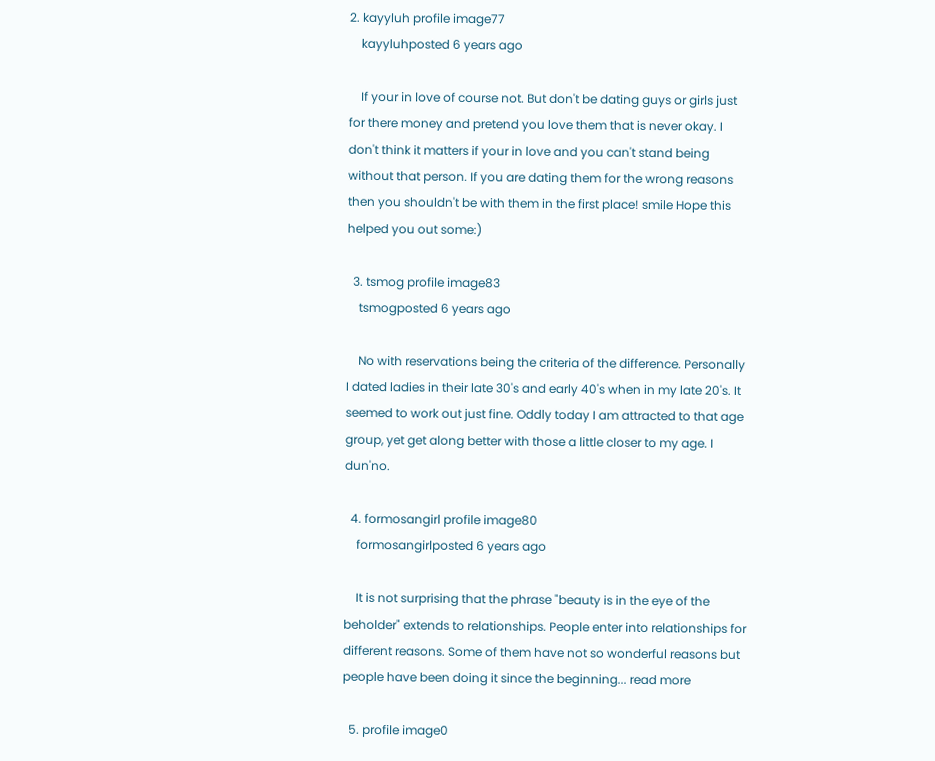2. kayyluh profile image77
    kayyluhposted 6 years ago

    If your in love of course not. But don't be dating guys or girls just for there money and pretend you love them that is never okay. I don't think it matters if your in love and you can't stand being without that person. If you are dating them for the wrong reasons then you shouldn't be with them in the first place! smile Hope this helped you out some:)

  3. tsmog profile image83
    tsmogposted 6 years ago

    No with reservations being the criteria of the difference. Personally I dated ladies in their late 30's and early 40's when in my late 20's. It seemed to work out just fine. Oddly today I am attracted to that age group, yet get along better with those a little closer to my age. I dun'no.

  4. formosangirl profile image80
    formosangirlposted 6 years ago

    It is not surprising that the phrase "beauty is in the eye of the beholder" extends to relationships. People enter into relationships for different reasons. Some of them have not so wonderful reasons but people have been doing it since the beginning... read more

  5. profile image0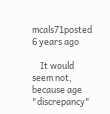mcals71posted 6 years ago

    It would seem not, because age "discrepancy"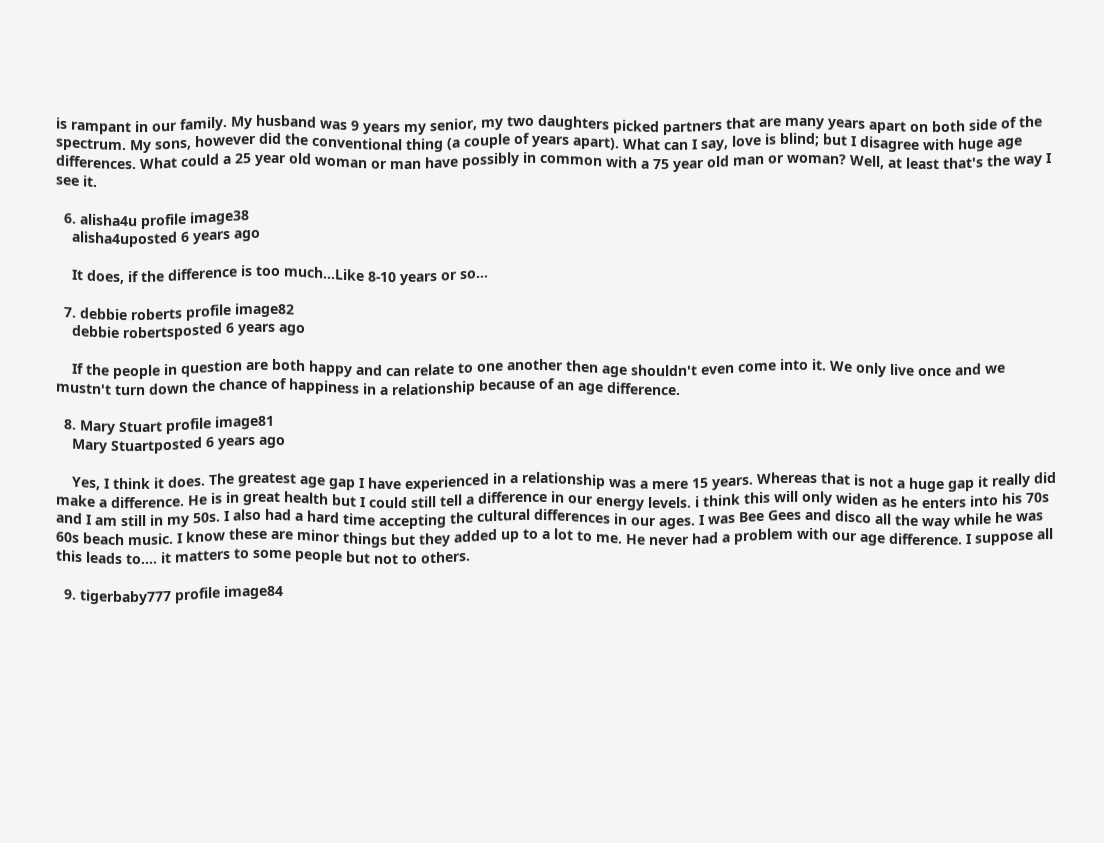is rampant in our family. My husband was 9 years my senior, my two daughters picked partners that are many years apart on both side of the spectrum. My sons, however did the conventional thing (a couple of years apart). What can I say, love is blind; but I disagree with huge age differences. What could a 25 year old woman or man have possibly in common with a 75 year old man or woman? Well, at least that's the way I see it.

  6. alisha4u profile image38
    alisha4uposted 6 years ago

    It does, if the difference is too much...Like 8-10 years or so...

  7. debbie roberts profile image82
    debbie robertsposted 6 years ago

    If the people in question are both happy and can relate to one another then age shouldn't even come into it. We only live once and we mustn't turn down the chance of happiness in a relationship because of an age difference.

  8. Mary Stuart profile image81
    Mary Stuartposted 6 years ago

    Yes, I think it does. The greatest age gap I have experienced in a relationship was a mere 15 years. Whereas that is not a huge gap it really did make a difference. He is in great health but I could still tell a difference in our energy levels. i think this will only widen as he enters into his 70s and I am still in my 50s. I also had a hard time accepting the cultural differences in our ages. I was Bee Gees and disco all the way while he was 60s beach music. I know these are minor things but they added up to a lot to me. He never had a problem with our age difference. I suppose all this leads to.... it matters to some people but not to others.

  9. tigerbaby777 profile image84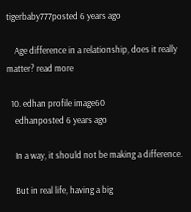tigerbaby777posted 6 years ago

    Age difference in a relationship, does it really matter? read more

  10. edhan profile image60
    edhanposted 6 years ago

    In a way, it should not be making a difference.

    But in real life, having a big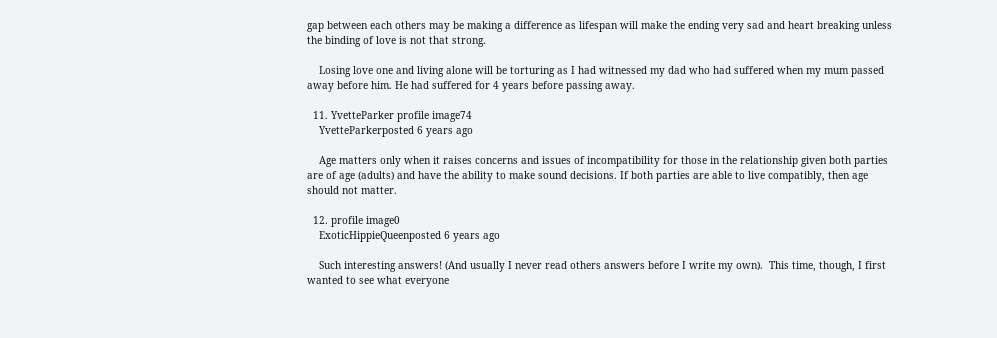gap between each others may be making a difference as lifespan will make the ending very sad and heart breaking unless the binding of love is not that strong.

    Losing love one and living alone will be torturing as I had witnessed my dad who had suffered when my mum passed away before him. He had suffered for 4 years before passing away.

  11. YvetteParker profile image74
    YvetteParkerposted 6 years ago

    Age matters only when it raises concerns and issues of incompatibility for those in the relationship given both parties are of age (adults) and have the ability to make sound decisions. If both parties are able to live compatibly, then age should not matter.

  12. profile image0
    ExoticHippieQueenposted 6 years ago

    Such interesting answers! (And usually I never read others answers before I write my own).  This time, though, I first wanted to see what everyone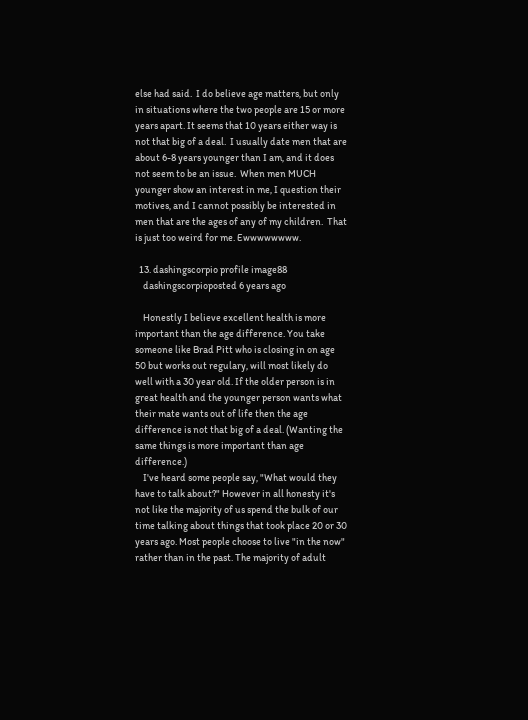else had said.  I do believe age matters, but only in situations where the two people are 15 or more years apart. It seems that 10 years either way is not that big of a deal.  I usually date men that are about 6-8 years younger than I am, and it does not seem to be an issue.  When men MUCH younger show an interest in me, I question their motives, and I cannot possibly be interested in men that are the ages of any of my children.  That is just too weird for me. Ewwwwwwww.

  13. dashingscorpio profile image88
    dashingscorpioposted 6 years ago

    Honestly I believe excellent health is more important than the age difference. You take someone like Brad Pitt who is closing in on age 50 but works out regulary, will most likely do well with a 30 year old. If the older person is in great health and the younger person wants what their mate wants out of life then the age difference is not that big of a deal. (Wanting the same things is more important than age difference.)
    I've heard some people say, "What would they have to talk about?" However in all honesty it's not like the majority of us spend the bulk of our time talking about things that took place 20 or 30 years ago. Most people choose to live "in the now" rather than in the past. The majority of adult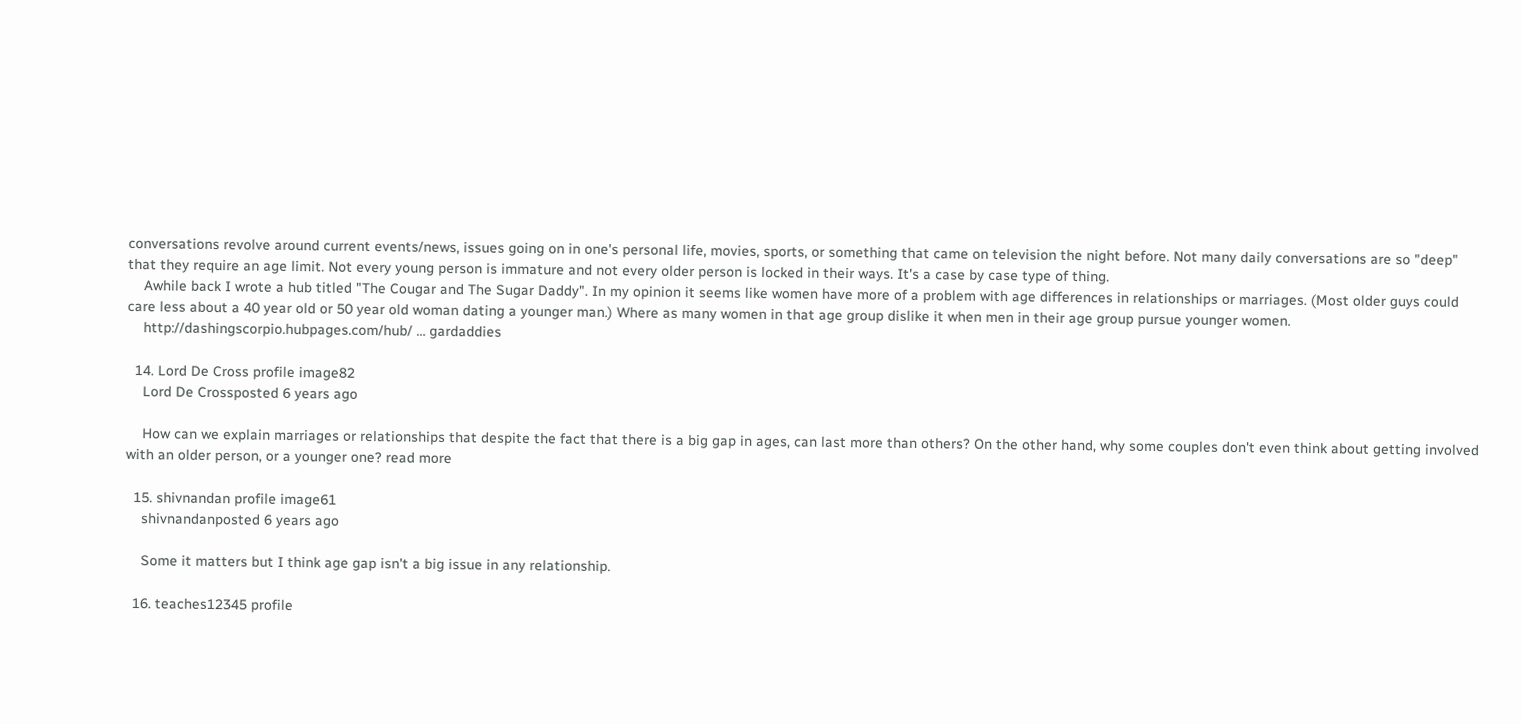conversations revolve around current events/news, issues going on in one's personal life, movies, sports, or something that came on television the night before. Not many daily conversations are so "deep" that they require an age limit. Not every young person is immature and not every older person is locked in their ways. It's a case by case type of thing.
    Awhile back I wrote a hub titled "The Cougar and The Sugar Daddy". In my opinion it seems like women have more of a problem with age differences in relationships or marriages. (Most older guys could care less about a 40 year old or 50 year old woman dating a younger man.) Where as many women in that age group dislike it when men in their age group pursue younger women.
    http://dashingscorpio.hubpages.com/hub/ … gardaddies

  14. Lord De Cross profile image82
    Lord De Crossposted 6 years ago

    How can we explain marriages or relationships that despite the fact that there is a big gap in ages, can last more than others? On the other hand, why some couples don't even think about getting involved with an older person, or a younger one? read more

  15. shivnandan profile image61
    shivnandanposted 6 years ago

    Some it matters but I think age gap isn't a big issue in any relationship.

  16. teaches12345 profile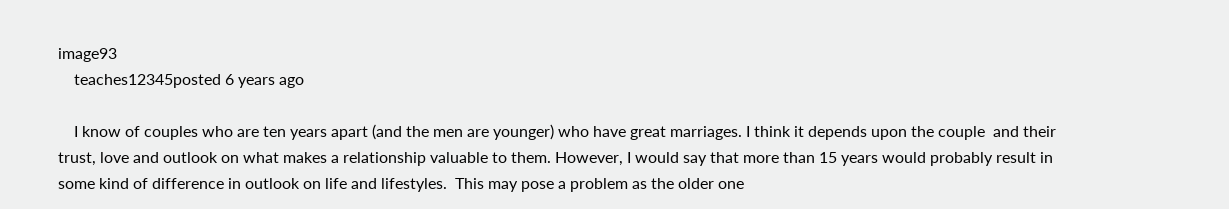image93
    teaches12345posted 6 years ago

    I know of couples who are ten years apart (and the men are younger) who have great marriages. I think it depends upon the couple  and their trust, love and outlook on what makes a relationship valuable to them. However, I would say that more than 15 years would probably result in some kind of difference in outlook on life and lifestyles.  This may pose a problem as the older one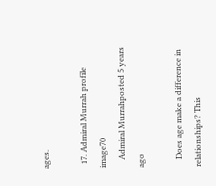ages.

  17. Admiral Murrah profile image70
    Admiral Murrahposted 5 years ago

    Does age make a difference in relationships? This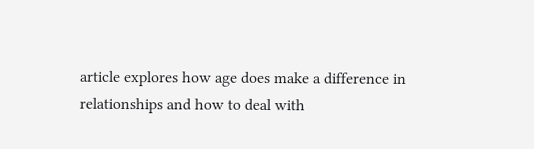article explores how age does make a difference in relationships and how to deal with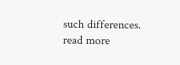such differences. read more